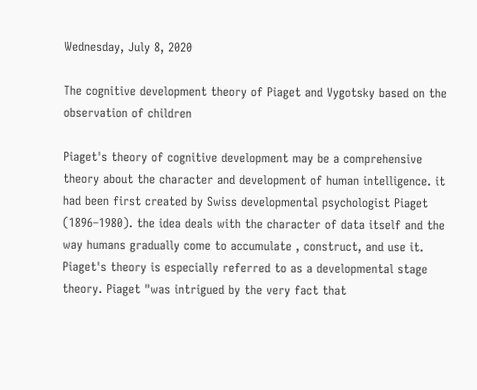Wednesday, July 8, 2020

The cognitive development theory of Piaget and Vygotsky based on the observation of children

Piaget's theory of cognitive development may be a comprehensive theory about the character and development of human intelligence. it had been first created by Swiss developmental psychologist Piaget (1896–1980). the idea deals with the character of data itself and the way humans gradually come to accumulate , construct, and use it. Piaget's theory is especially referred to as a developmental stage theory. Piaget "was intrigued by the very fact that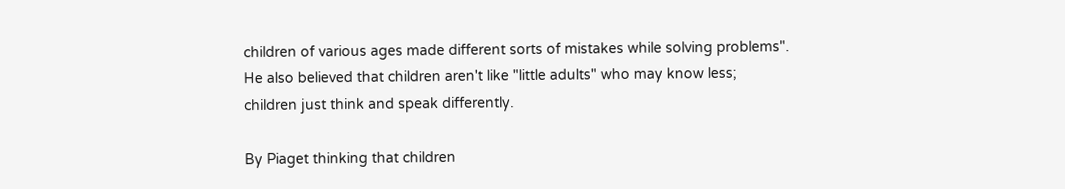children of various ages made different sorts of mistakes while solving problems". He also believed that children aren't like "little adults" who may know less; children just think and speak differently.

By Piaget thinking that children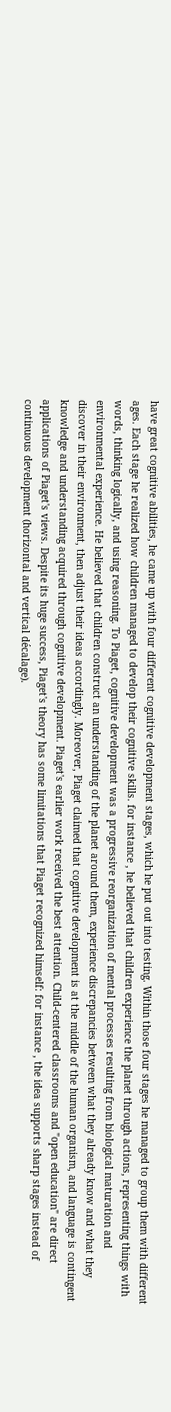have great cognitive abilities, he came up with four different cognitive development stages, which he put out into testing. Within those four stages he managed to group them with different ages. Each stage he realized how children managed to develop their cognitive skills. for instance , he believed that children experience the planet through actions, representing things with words, thinking logically, and using reasoning. To Piaget, cognitive development was a progressive reorganization of mental processes resulting from biological maturation and environmental experience. He believed that children construct an understanding of the planet around them, experience discrepancies between what they already know and what they discover in their environment, then adjust their ideas accordingly. Moreover, Piaget claimed that cognitive development is at the middle of the human organism, and language is contingent knowledge and understanding acquired through cognitive development. Piaget's earlier work received the best attention. Child-centered classrooms and "open education" are direct applications of Piaget's views. Despite its huge success, Piaget's theory has some limitations that Piaget recognized himself: for instance , the idea supports sharp stages instead of continuous development (horizontal and vertical décalage).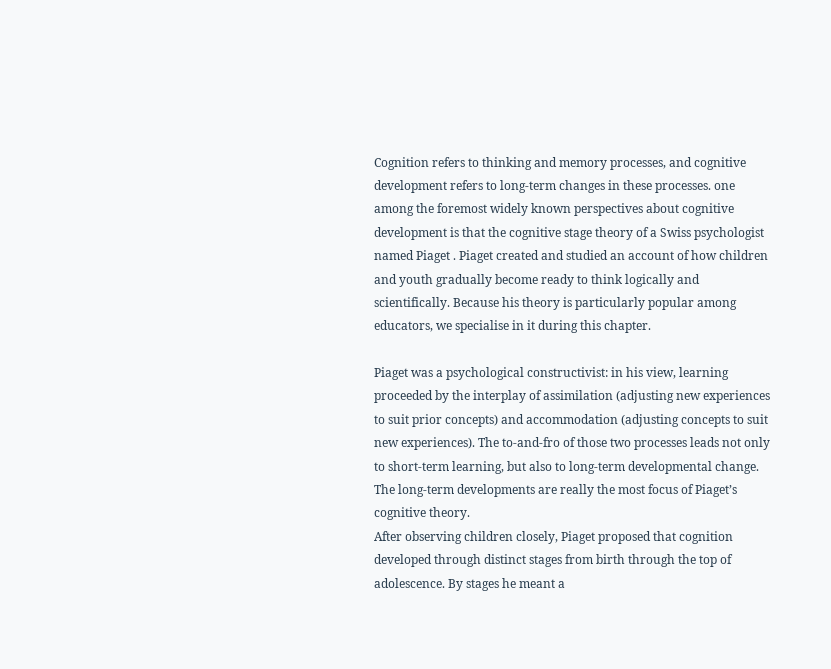Cognition refers to thinking and memory processes, and cognitive development refers to long-term changes in these processes. one among the foremost widely known perspectives about cognitive development is that the cognitive stage theory of a Swiss psychologist named Piaget . Piaget created and studied an account of how children and youth gradually become ready to think logically and scientifically. Because his theory is particularly popular among educators, we specialise in it during this chapter.

Piaget was a psychological constructivist: in his view, learning proceeded by the interplay of assimilation (adjusting new experiences to suit prior concepts) and accommodation (adjusting concepts to suit new experiences). The to-and-fro of those two processes leads not only to short-term learning, but also to long-term developmental change. The long-term developments are really the most focus of Piaget’s cognitive theory.
After observing children closely, Piaget proposed that cognition developed through distinct stages from birth through the top of adolescence. By stages he meant a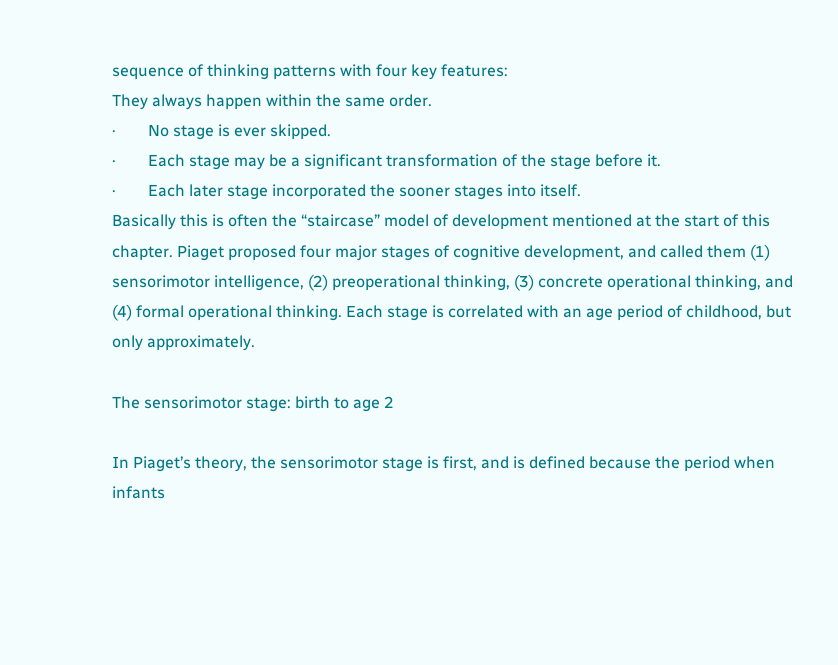sequence of thinking patterns with four key features:
They always happen within the same order.
·        No stage is ever skipped.
·        Each stage may be a significant transformation of the stage before it.
·        Each later stage incorporated the sooner stages into itself.
Basically this is often the “staircase” model of development mentioned at the start of this chapter. Piaget proposed four major stages of cognitive development, and called them (1) sensorimotor intelligence, (2) preoperational thinking, (3) concrete operational thinking, and (4) formal operational thinking. Each stage is correlated with an age period of childhood, but only approximately.

The sensorimotor stage: birth to age 2

In Piaget’s theory, the sensorimotor stage is first, and is defined because the period when infants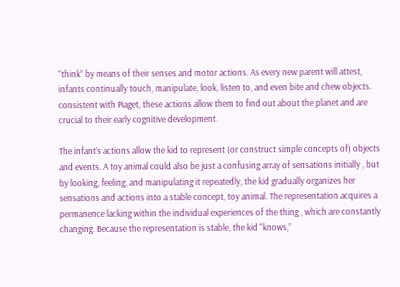“think” by means of their senses and motor actions. As every new parent will attest, infants continually touch, manipulate, look, listen to, and even bite and chew objects. consistent with Piaget, these actions allow them to find out about the planet and are crucial to their early cognitive development.

The infant’s actions allow the kid to represent (or construct simple concepts of) objects and events. A toy animal could also be just a confusing array of sensations initially , but by looking, feeling, and manipulating it repeatedly, the kid gradually organizes her sensations and actions into a stable concept, toy animal. The representation acquires a permanence lacking within the individual experiences of the thing , which are constantly changing. Because the representation is stable, the kid “knows,”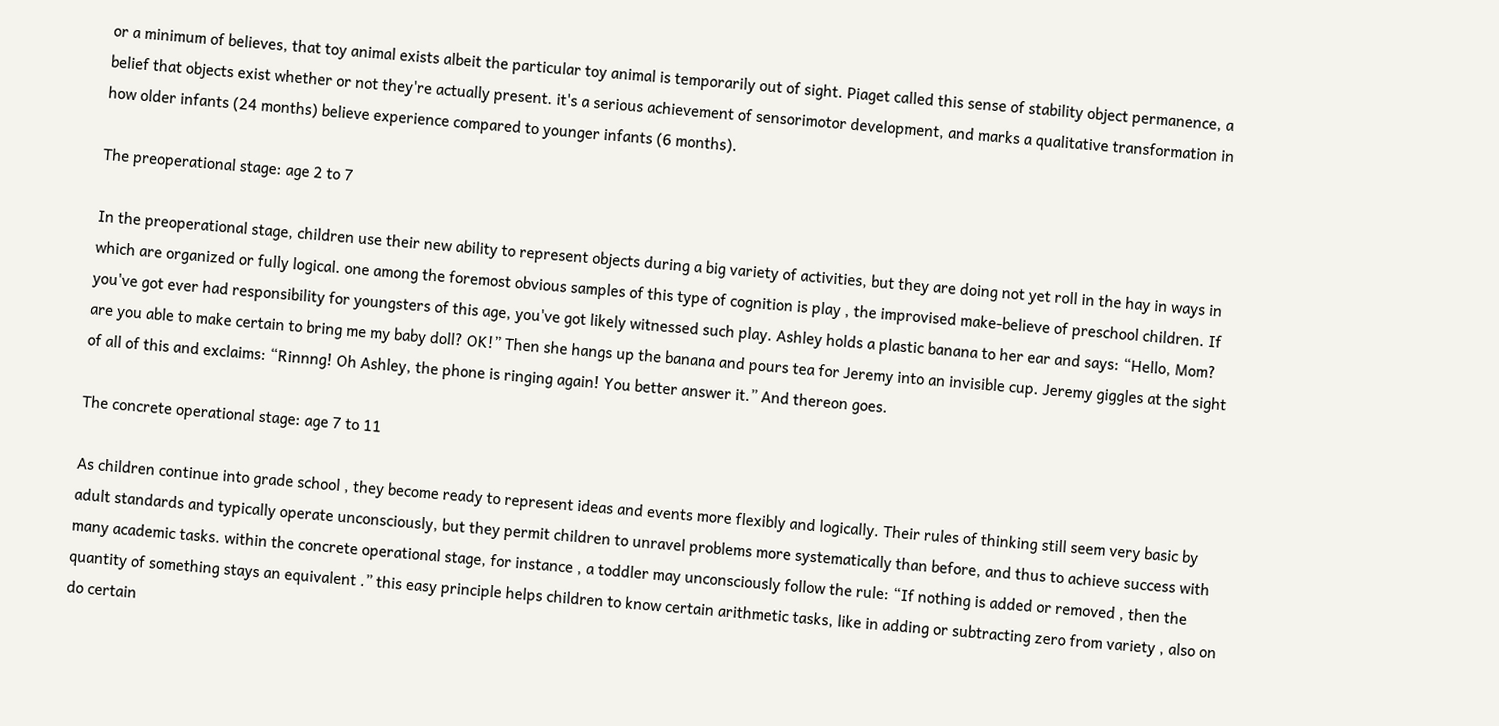or a minimum of believes, that toy animal exists albeit the particular toy animal is temporarily out of sight. Piaget called this sense of stability object permanence, a belief that objects exist whether or not they're actually present. it's a serious achievement of sensorimotor development, and marks a qualitative transformation in how older infants (24 months) believe experience compared to younger infants (6 months).

The preoperational stage: age 2 to 7

In the preoperational stage, children use their new ability to represent objects during a big variety of activities, but they are doing not yet roll in the hay in ways in which are organized or fully logical. one among the foremost obvious samples of this type of cognition is play , the improvised make-believe of preschool children. If you've got ever had responsibility for youngsters of this age, you've got likely witnessed such play. Ashley holds a plastic banana to her ear and says: “Hello, Mom? are you able to make certain to bring me my baby doll? OK!” Then she hangs up the banana and pours tea for Jeremy into an invisible cup. Jeremy giggles at the sight of all of this and exclaims: “Rinnng! Oh Ashley, the phone is ringing again! You better answer it.” And thereon goes.

The concrete operational stage: age 7 to 11

As children continue into grade school , they become ready to represent ideas and events more flexibly and logically. Their rules of thinking still seem very basic by adult standards and typically operate unconsciously, but they permit children to unravel problems more systematically than before, and thus to achieve success with many academic tasks. within the concrete operational stage, for instance , a toddler may unconsciously follow the rule: “If nothing is added or removed , then the quantity of something stays an equivalent .” this easy principle helps children to know certain arithmetic tasks, like in adding or subtracting zero from variety , also on do certain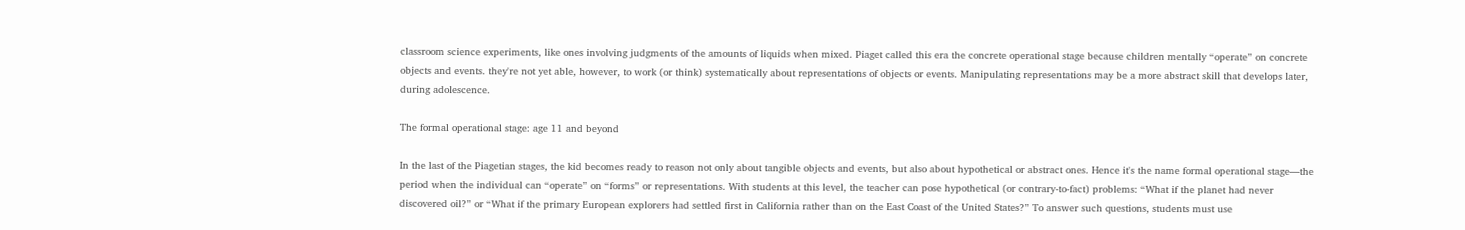classroom science experiments, like ones involving judgments of the amounts of liquids when mixed. Piaget called this era the concrete operational stage because children mentally “operate” on concrete objects and events. they're not yet able, however, to work (or think) systematically about representations of objects or events. Manipulating representations may be a more abstract skill that develops later, during adolescence.

The formal operational stage: age 11 and beyond

In the last of the Piagetian stages, the kid becomes ready to reason not only about tangible objects and events, but also about hypothetical or abstract ones. Hence it's the name formal operational stage—the period when the individual can “operate” on “forms” or representations. With students at this level, the teacher can pose hypothetical (or contrary-to-fact) problems: “What if the planet had never discovered oil?” or “What if the primary European explorers had settled first in California rather than on the East Coast of the United States?” To answer such questions, students must use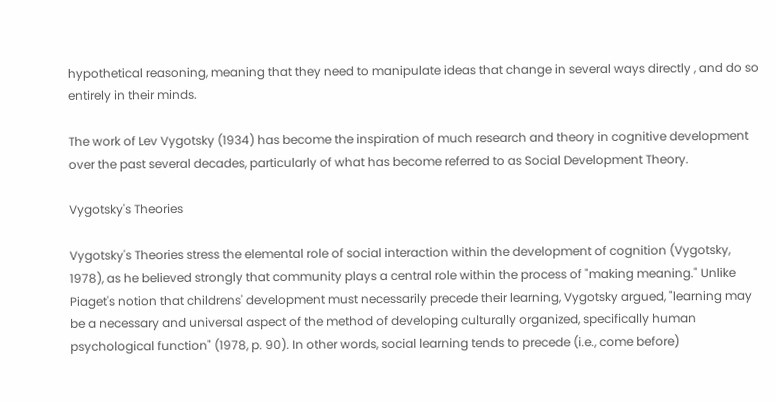hypothetical reasoning, meaning that they need to manipulate ideas that change in several ways directly , and do so entirely in their minds.

The work of Lev Vygotsky (1934) has become the inspiration of much research and theory in cognitive development over the past several decades, particularly of what has become referred to as Social Development Theory.

Vygotsky's Theories

Vygotsky's Theories stress the elemental role of social interaction within the development of cognition (Vygotsky, 1978), as he believed strongly that community plays a central role within the process of "making meaning." Unlike Piaget's notion that childrens' development must necessarily precede their learning, Vygotsky argued, "learning may be a necessary and universal aspect of the method of developing culturally organized, specifically human psychological function" (1978, p. 90). In other words, social learning tends to precede (i.e., come before)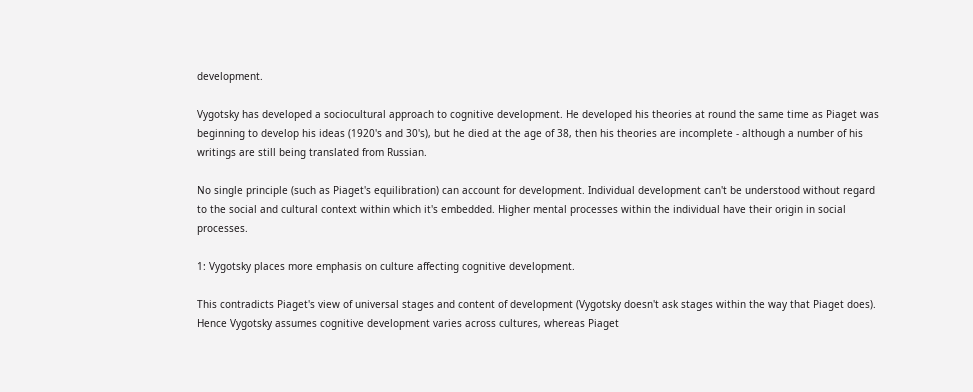development.

Vygotsky has developed a sociocultural approach to cognitive development. He developed his theories at round the same time as Piaget was beginning to develop his ideas (1920's and 30's), but he died at the age of 38, then his theories are incomplete - although a number of his writings are still being translated from Russian.

No single principle (such as Piaget's equilibration) can account for development. Individual development can't be understood without regard to the social and cultural context within which it's embedded. Higher mental processes within the individual have their origin in social processes.

1: Vygotsky places more emphasis on culture affecting cognitive development.

This contradicts Piaget's view of universal stages and content of development (Vygotsky doesn't ask stages within the way that Piaget does).
Hence Vygotsky assumes cognitive development varies across cultures, whereas Piaget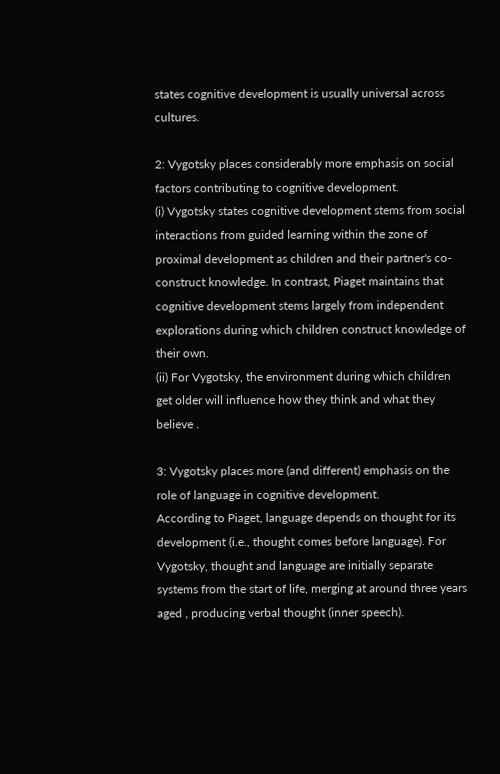states cognitive development is usually universal across cultures.

2: Vygotsky places considerably more emphasis on social factors contributing to cognitive development.
(i) Vygotsky states cognitive development stems from social interactions from guided learning within the zone of proximal development as children and their partner's co-construct knowledge. In contrast, Piaget maintains that cognitive development stems largely from independent explorations during which children construct knowledge of their own.
(ii) For Vygotsky, the environment during which children get older will influence how they think and what they believe .

3: Vygotsky places more (and different) emphasis on the role of language in cognitive development.
According to Piaget, language depends on thought for its development (i.e., thought comes before language). For Vygotsky, thought and language are initially separate systems from the start of life, merging at around three years aged , producing verbal thought (inner speech).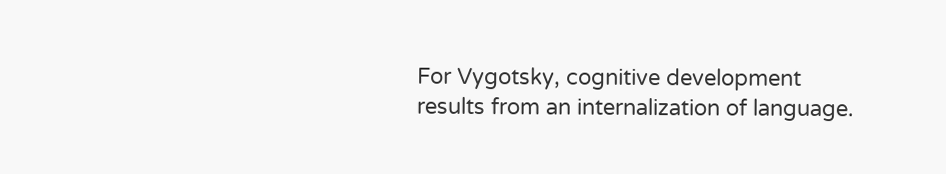For Vygotsky, cognitive development results from an internalization of language.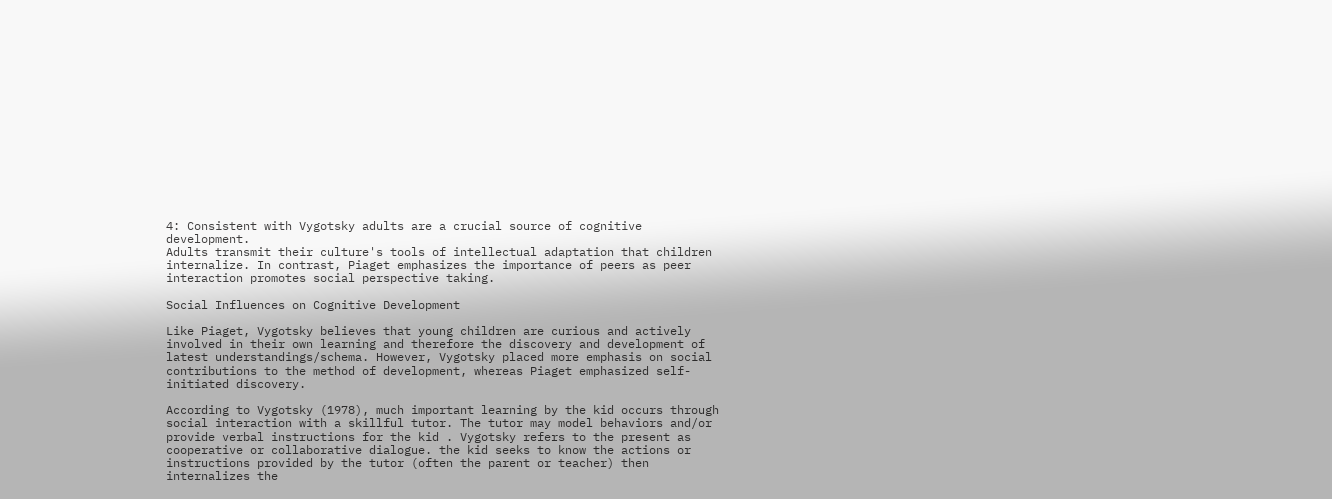4: Consistent with Vygotsky adults are a crucial source of cognitive development.
Adults transmit their culture's tools of intellectual adaptation that children internalize. In contrast, Piaget emphasizes the importance of peers as peer interaction promotes social perspective taking.

Social Influences on Cognitive Development

Like Piaget, Vygotsky believes that young children are curious and actively involved in their own learning and therefore the discovery and development of latest understandings/schema. However, Vygotsky placed more emphasis on social contributions to the method of development, whereas Piaget emphasized self-initiated discovery.

According to Vygotsky (1978), much important learning by the kid occurs through social interaction with a skillful tutor. The tutor may model behaviors and/or provide verbal instructions for the kid . Vygotsky refers to the present as cooperative or collaborative dialogue. the kid seeks to know the actions or instructions provided by the tutor (often the parent or teacher) then internalizes the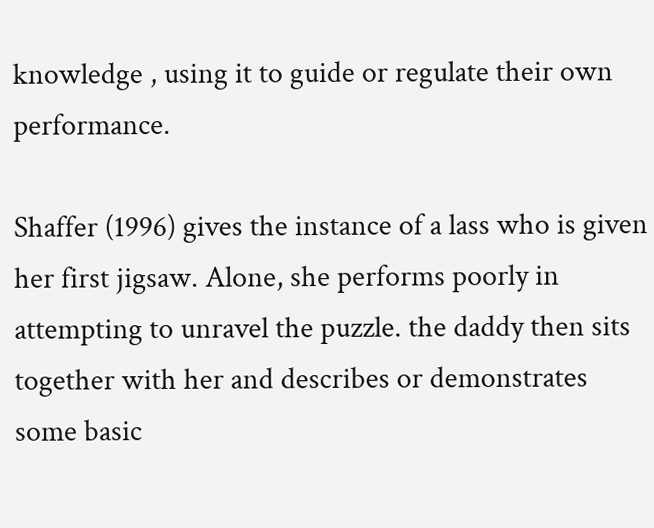knowledge , using it to guide or regulate their own performance.

Shaffer (1996) gives the instance of a lass who is given her first jigsaw. Alone, she performs poorly in attempting to unravel the puzzle. the daddy then sits together with her and describes or demonstrates some basic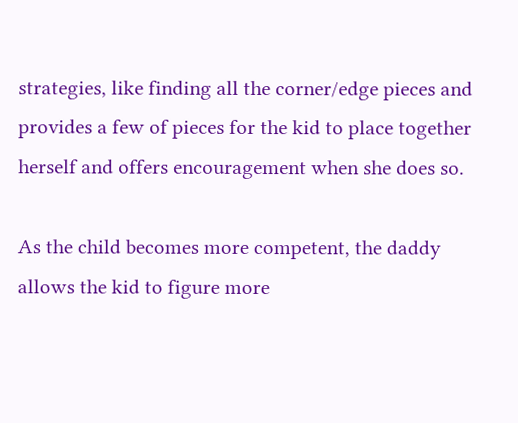strategies, like finding all the corner/edge pieces and provides a few of pieces for the kid to place together herself and offers encouragement when she does so.

As the child becomes more competent, the daddy allows the kid to figure more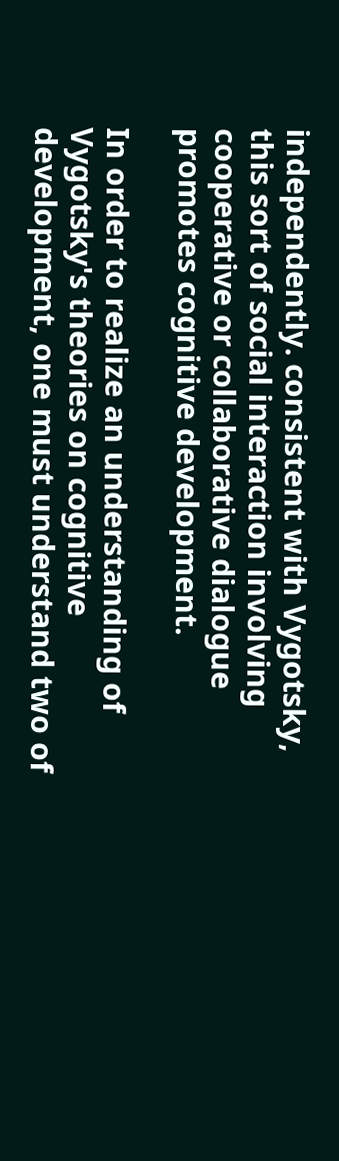independently. consistent with Vygotsky, this sort of social interaction involving cooperative or collaborative dialogue promotes cognitive development.

In order to realize an understanding of Vygotsky's theories on cognitive development, one must understand two of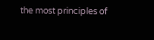the most principles of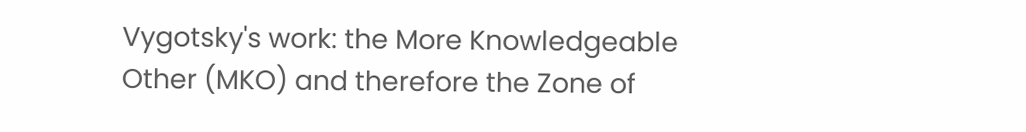Vygotsky's work: the More Knowledgeable Other (MKO) and therefore the Zone of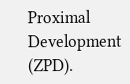Proximal Development (ZPD).